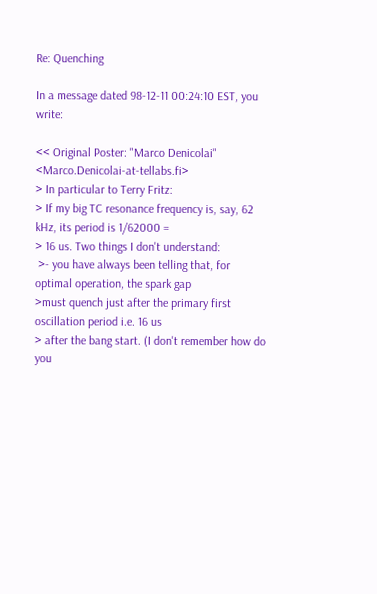Re: Quenching

In a message dated 98-12-11 00:24:10 EST, you write:

<< Original Poster: "Marco Denicolai" <Marco.Denicolai-at-tellabs.fi>
> In particular to Terry Fritz:
> If my big TC resonance frequency is, say, 62 kHz, its period is 1/62000 =
> 16 us. Two things I don't understand:
 >- you have always been telling that, for optimal operation, the spark gap
>must quench just after the primary first oscillation period i.e. 16 us
> after the bang start. (I don't remember how do you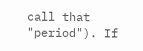call that "period"). If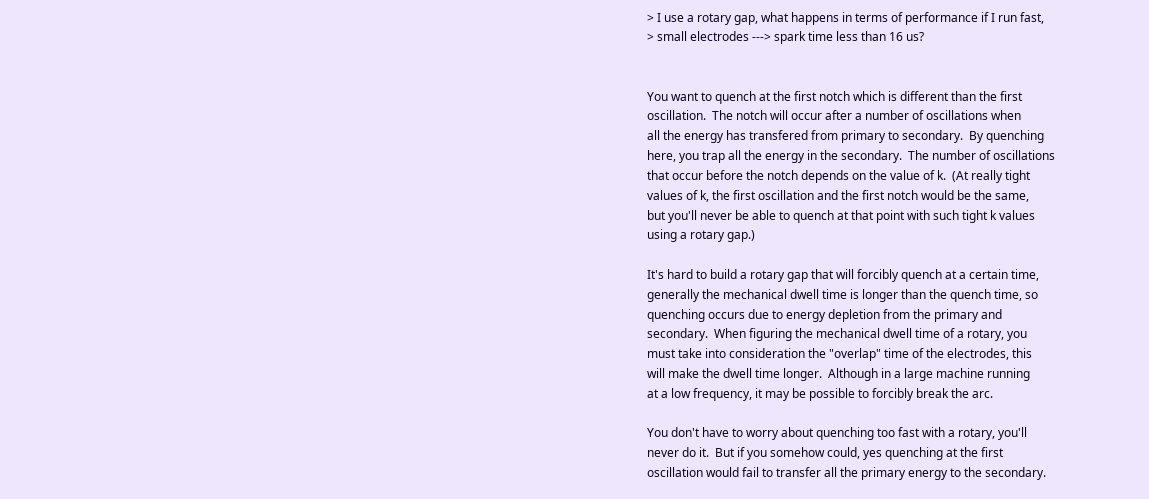> I use a rotary gap, what happens in terms of performance if I run fast,
> small electrodes ---> spark time less than 16 us?


You want to quench at the first notch which is different than the first
oscillation.  The notch will occur after a number of oscillations when
all the energy has transfered from primary to secondary.  By quenching
here, you trap all the energy in the secondary.  The number of oscillations
that occur before the notch depends on the value of k.  (At really tight
values of k, the first oscillation and the first notch would be the same,
but you'll never be able to quench at that point with such tight k values
using a rotary gap.)

It's hard to build a rotary gap that will forcibly quench at a certain time,
generally the mechanical dwell time is longer than the quench time, so
quenching occurs due to energy depletion from the primary and
secondary.  When figuring the mechanical dwell time of a rotary, you
must take into consideration the "overlap" time of the electrodes, this
will make the dwell time longer.  Although in a large machine running
at a low frequency, it may be possible to forcibly break the arc.

You don't have to worry about quenching too fast with a rotary, you'll
never do it.  But if you somehow could, yes quenching at the first
oscillation would fail to transfer all the primary energy to the secondary.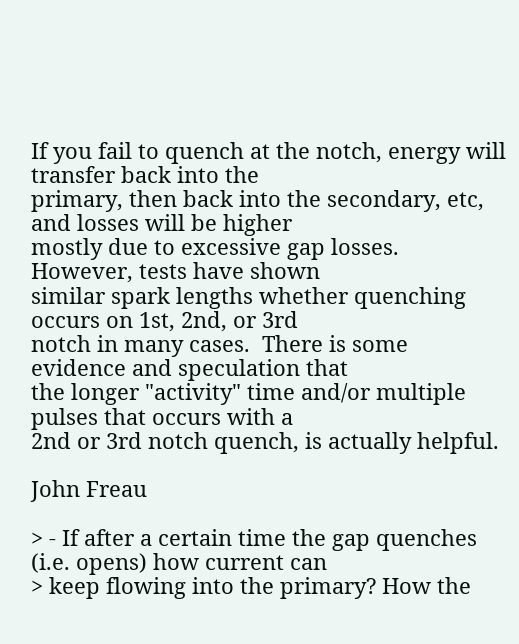If you fail to quench at the notch, energy will transfer back into the
primary, then back into the secondary, etc, and losses will be higher
mostly due to excessive gap losses.  However, tests have shown
similar spark lengths whether quenching occurs on 1st, 2nd, or 3rd
notch in many cases.  There is some evidence and speculation that
the longer "activity" time and/or multiple pulses that occurs with a
2nd or 3rd notch quench, is actually helpful.

John Freau

> - If after a certain time the gap quenches (i.e. opens) how current can
> keep flowing into the primary? How the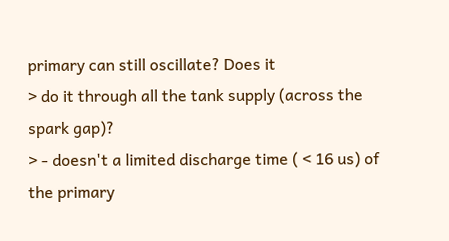primary can still oscillate? Does it
> do it through all the tank supply (across the spark gap)?
> - doesn't a limited discharge time ( < 16 us) of the primary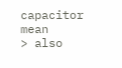capacitor mean
> also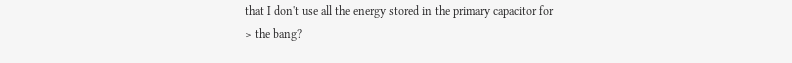that I don't use all the energy stored in the primary capacitor for
> the bang?